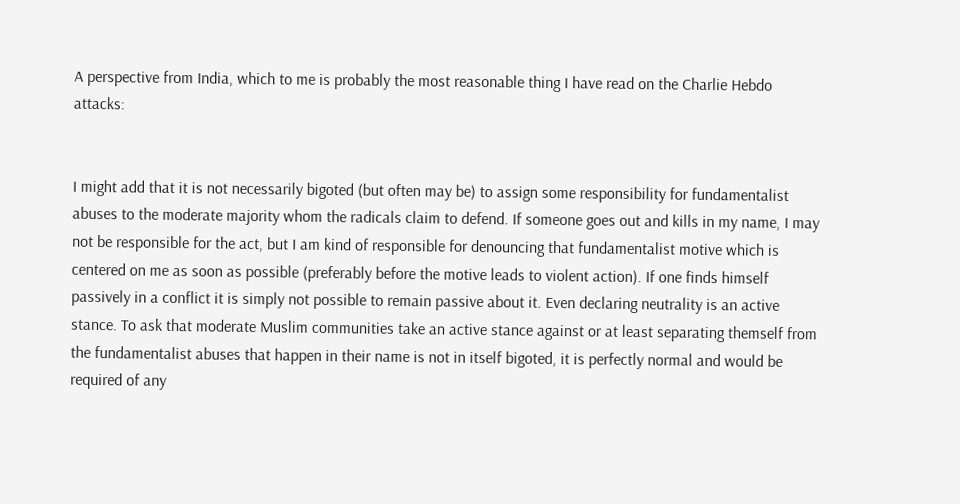A perspective from India, which to me is probably the most reasonable thing I have read on the Charlie Hebdo attacks:


I might add that it is not necessarily bigoted (but often may be) to assign some responsibility for fundamentalist abuses to the moderate majority whom the radicals claim to defend. If someone goes out and kills in my name, I may not be responsible for the act, but I am kind of responsible for denouncing that fundamentalist motive which is centered on me as soon as possible (preferably before the motive leads to violent action). If one finds himself passively in a conflict it is simply not possible to remain passive about it. Even declaring neutrality is an active stance. To ask that moderate Muslim communities take an active stance against or at least separating themself from the fundamentalist abuses that happen in their name is not in itself bigoted, it is perfectly normal and would be required of any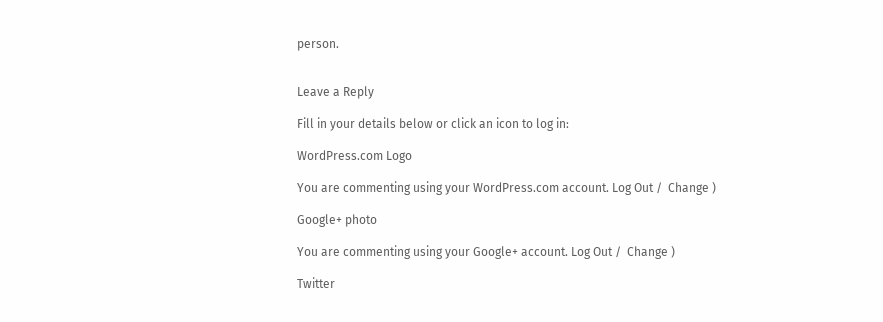person.


Leave a Reply

Fill in your details below or click an icon to log in:

WordPress.com Logo

You are commenting using your WordPress.com account. Log Out /  Change )

Google+ photo

You are commenting using your Google+ account. Log Out /  Change )

Twitter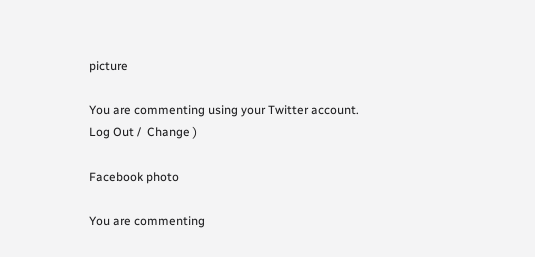picture

You are commenting using your Twitter account. Log Out /  Change )

Facebook photo

You are commenting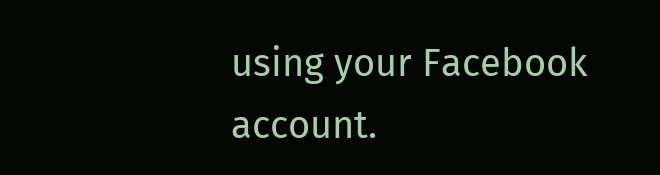using your Facebook account.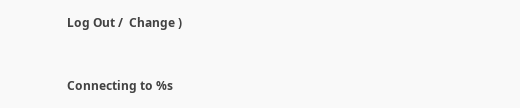Log Out /  Change )


Connecting to %s